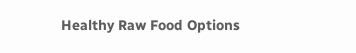Healthy Raw Food Options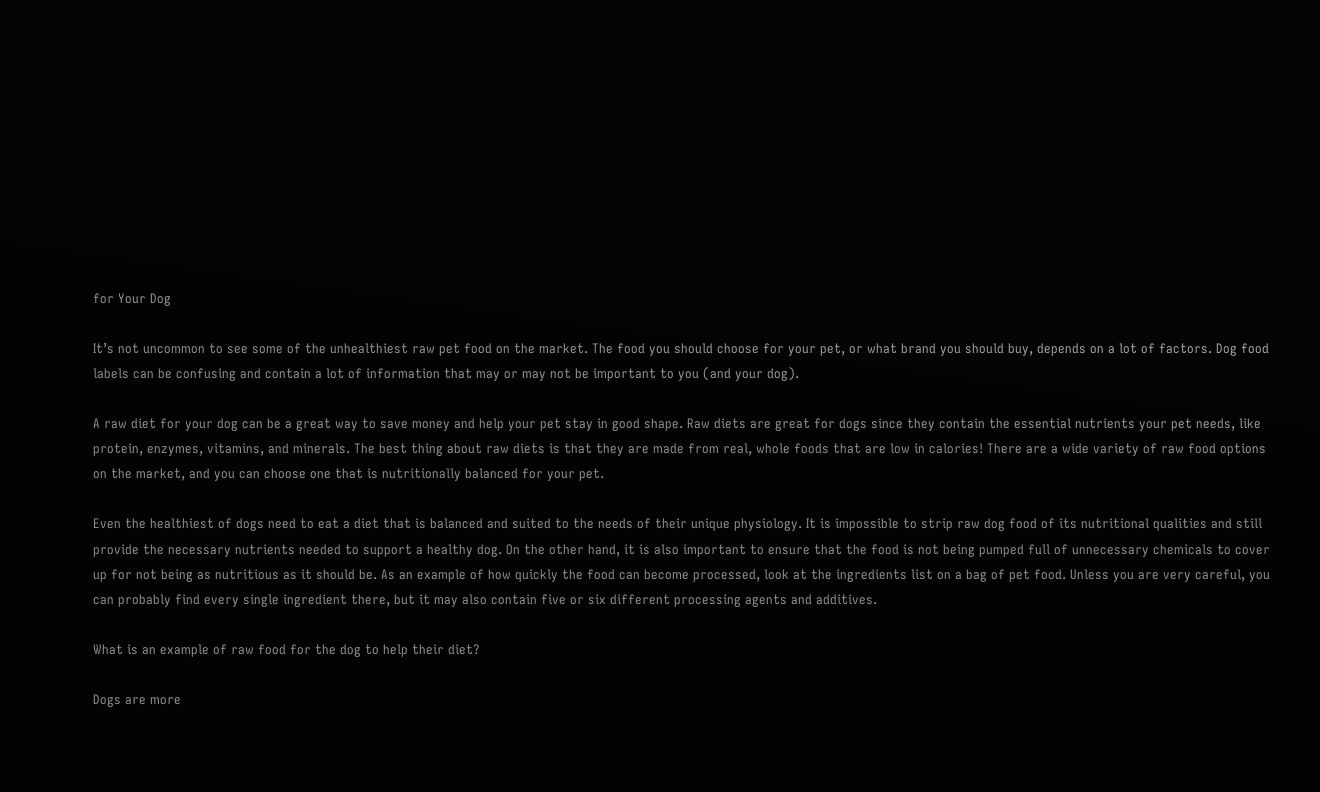for Your Dog

It’s not uncommon to see some of the unhealthiest raw pet food on the market. The food you should choose for your pet, or what brand you should buy, depends on a lot of factors. Dog food labels can be confusing and contain a lot of information that may or may not be important to you (and your dog).

A raw diet for your dog can be a great way to save money and help your pet stay in good shape. Raw diets are great for dogs since they contain the essential nutrients your pet needs, like protein, enzymes, vitamins, and minerals. The best thing about raw diets is that they are made from real, whole foods that are low in calories! There are a wide variety of raw food options on the market, and you can choose one that is nutritionally balanced for your pet.

Even the healthiest of dogs need to eat a diet that is balanced and suited to the needs of their unique physiology. It is impossible to strip raw dog food of its nutritional qualities and still provide the necessary nutrients needed to support a healthy dog. On the other hand, it is also important to ensure that the food is not being pumped full of unnecessary chemicals to cover up for not being as nutritious as it should be. As an example of how quickly the food can become processed, look at the ingredients list on a bag of pet food. Unless you are very careful, you can probably find every single ingredient there, but it may also contain five or six different processing agents and additives.

What is an example of raw food for the dog to help their diet?

Dogs are more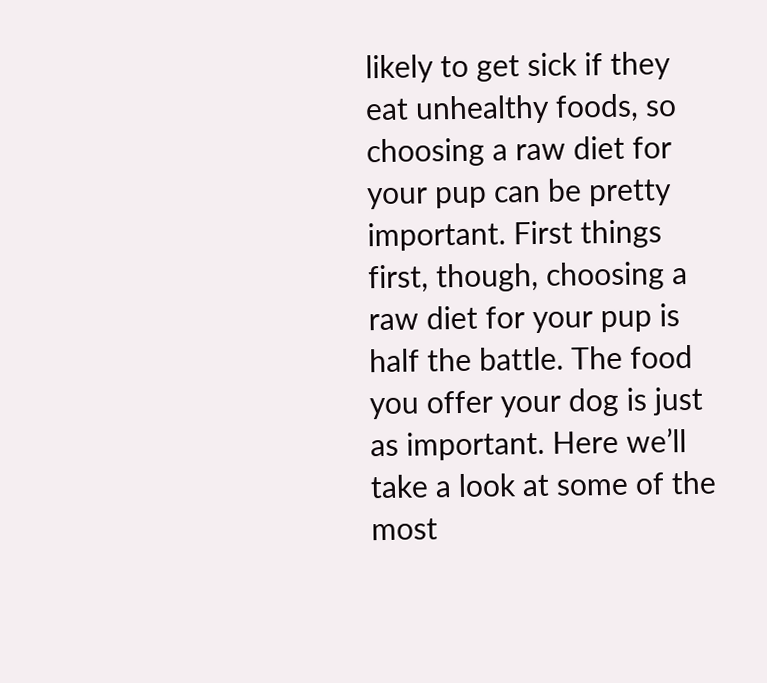likely to get sick if they eat unhealthy foods, so choosing a raw diet for your pup can be pretty important. First things first, though, choosing a raw diet for your pup is half the battle. The food you offer your dog is just as important. Here we’ll take a look at some of the most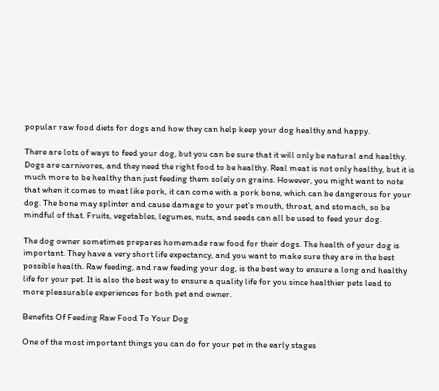popular raw food diets for dogs and how they can help keep your dog healthy and happy.

There are lots of ways to feed your dog, but you can be sure that it will only be natural and healthy. Dogs are carnivores, and they need the right food to be healthy. Real meat is not only healthy, but it is much more to be healthy than just feeding them solely on grains. However, you might want to note that when it comes to meat like pork, it can come with a pork bone, which can be dangerous for your dog. The bone may splinter and cause damage to your pet’s mouth, throat, and stomach, so be mindful of that. Fruits, vegetables, legumes, nuts, and seeds can all be used to feed your dog.

The dog owner sometimes prepares homemade raw food for their dogs. The health of your dog is important. They have a very short life expectancy, and you want to make sure they are in the best possible health. Raw feeding, and raw feeding your dog, is the best way to ensure a long and healthy life for your pet. It is also the best way to ensure a quality life for you since healthier pets lead to more pleasurable experiences for both pet and owner.

Benefits Of Feeding Raw Food To Your Dog

One of the most important things you can do for your pet in the early stages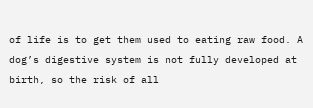of life is to get them used to eating raw food. A dog’s digestive system is not fully developed at birth, so the risk of all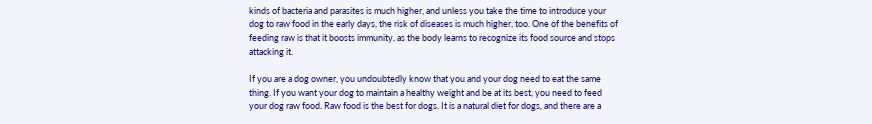kinds of bacteria and parasites is much higher, and unless you take the time to introduce your dog to raw food in the early days, the risk of diseases is much higher, too. One of the benefits of feeding raw is that it boosts immunity, as the body learns to recognize its food source and stops attacking it.

If you are a dog owner, you undoubtedly know that you and your dog need to eat the same thing. If you want your dog to maintain a healthy weight and be at its best, you need to feed your dog raw food. Raw food is the best for dogs. It is a natural diet for dogs, and there are a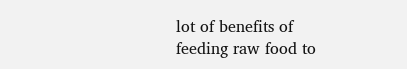lot of benefits of feeding raw food to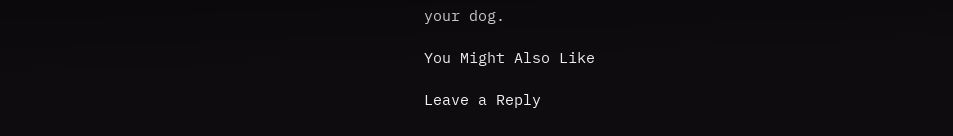your dog.

You Might Also Like

Leave a Reply